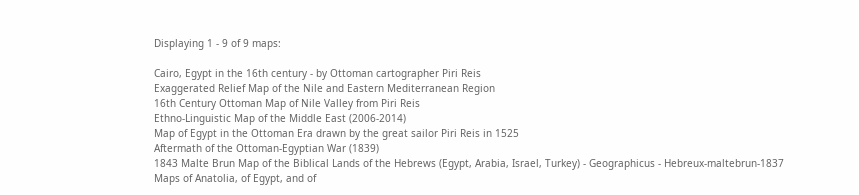Displaying 1 - 9 of 9 maps:

Cairo, Egypt in the 16th century - by Ottoman cartographer Piri Reis
Exaggerated Relief Map of the Nile and Eastern Mediterranean Region
16th Century Ottoman Map of Nile Valley from Piri Reis
Ethno-Linguistic Map of the Middle East (2006-2014)
Map of Egypt in the Ottoman Era drawn by the great sailor Piri Reis in 1525
Aftermath of the Ottoman-Egyptian War (1839)
1843 Malte Brun Map of the Biblical Lands of the Hebrews (Egypt, Arabia, Israel, Turkey) - Geographicus - Hebreux-maltebrun-1837
Maps of Anatolia, of Egypt, and of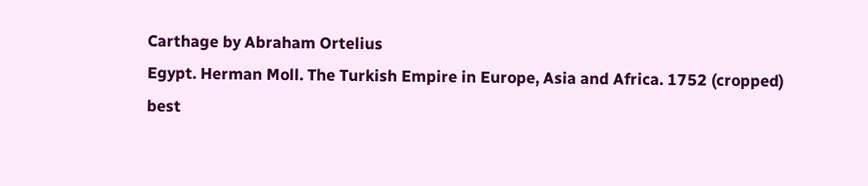Carthage by Abraham Ortelius
Egypt. Herman Moll. The Turkish Empire in Europe, Asia and Africa. 1752 (cropped)
best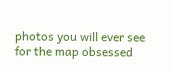photos you will ever see
for the map obsessed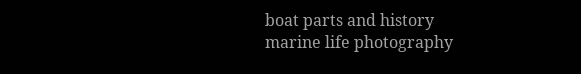boat parts and history
marine life photography